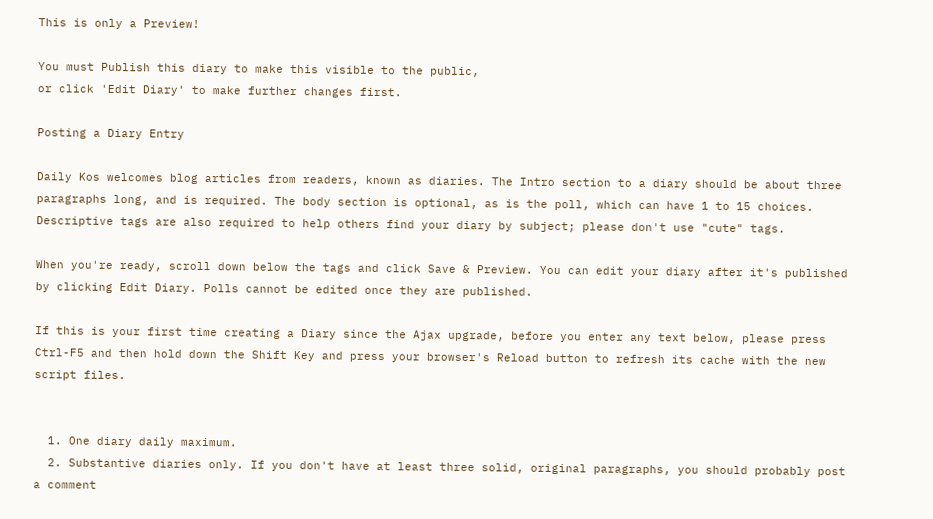This is only a Preview!

You must Publish this diary to make this visible to the public,
or click 'Edit Diary' to make further changes first.

Posting a Diary Entry

Daily Kos welcomes blog articles from readers, known as diaries. The Intro section to a diary should be about three paragraphs long, and is required. The body section is optional, as is the poll, which can have 1 to 15 choices. Descriptive tags are also required to help others find your diary by subject; please don't use "cute" tags.

When you're ready, scroll down below the tags and click Save & Preview. You can edit your diary after it's published by clicking Edit Diary. Polls cannot be edited once they are published.

If this is your first time creating a Diary since the Ajax upgrade, before you enter any text below, please press Ctrl-F5 and then hold down the Shift Key and press your browser's Reload button to refresh its cache with the new script files.


  1. One diary daily maximum.
  2. Substantive diaries only. If you don't have at least three solid, original paragraphs, you should probably post a comment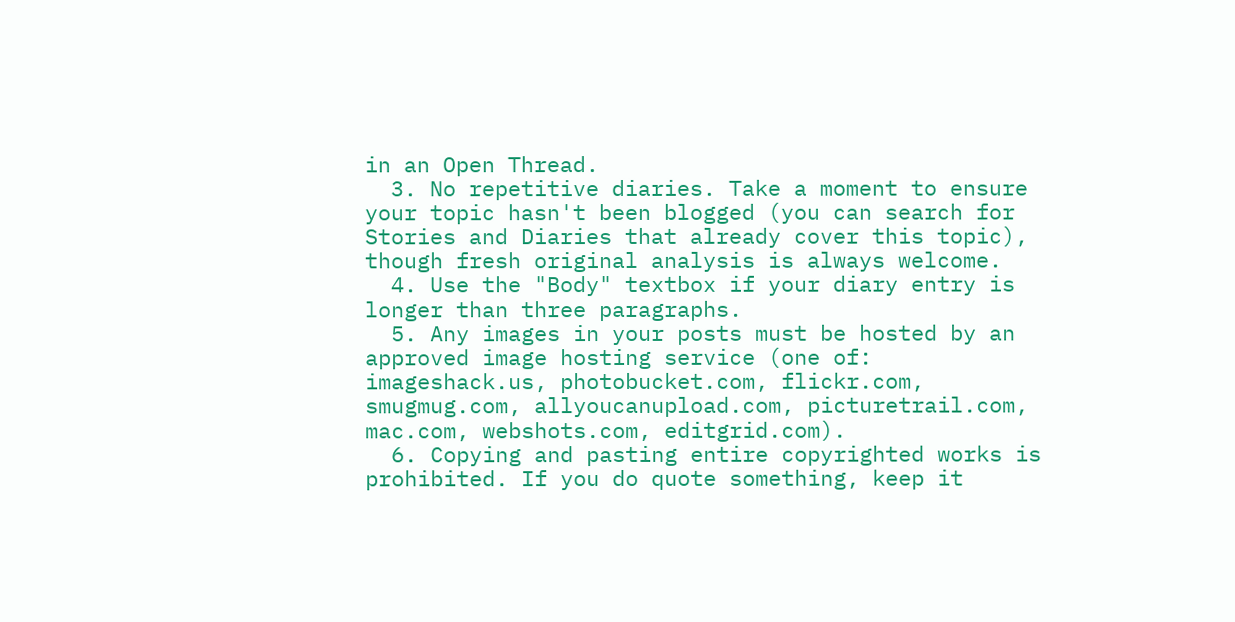in an Open Thread.
  3. No repetitive diaries. Take a moment to ensure your topic hasn't been blogged (you can search for Stories and Diaries that already cover this topic), though fresh original analysis is always welcome.
  4. Use the "Body" textbox if your diary entry is longer than three paragraphs.
  5. Any images in your posts must be hosted by an approved image hosting service (one of: imageshack.us, photobucket.com, flickr.com, smugmug.com, allyoucanupload.com, picturetrail.com, mac.com, webshots.com, editgrid.com).
  6. Copying and pasting entire copyrighted works is prohibited. If you do quote something, keep it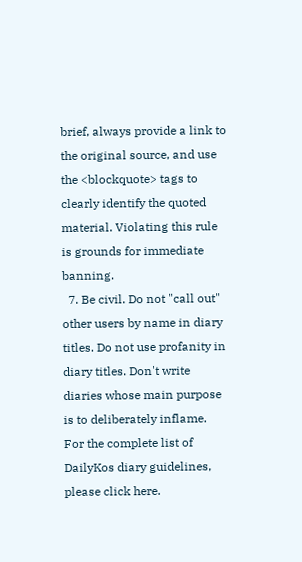brief, always provide a link to the original source, and use the <blockquote> tags to clearly identify the quoted material. Violating this rule is grounds for immediate banning.
  7. Be civil. Do not "call out" other users by name in diary titles. Do not use profanity in diary titles. Don't write diaries whose main purpose is to deliberately inflame.
For the complete list of DailyKos diary guidelines, please click here.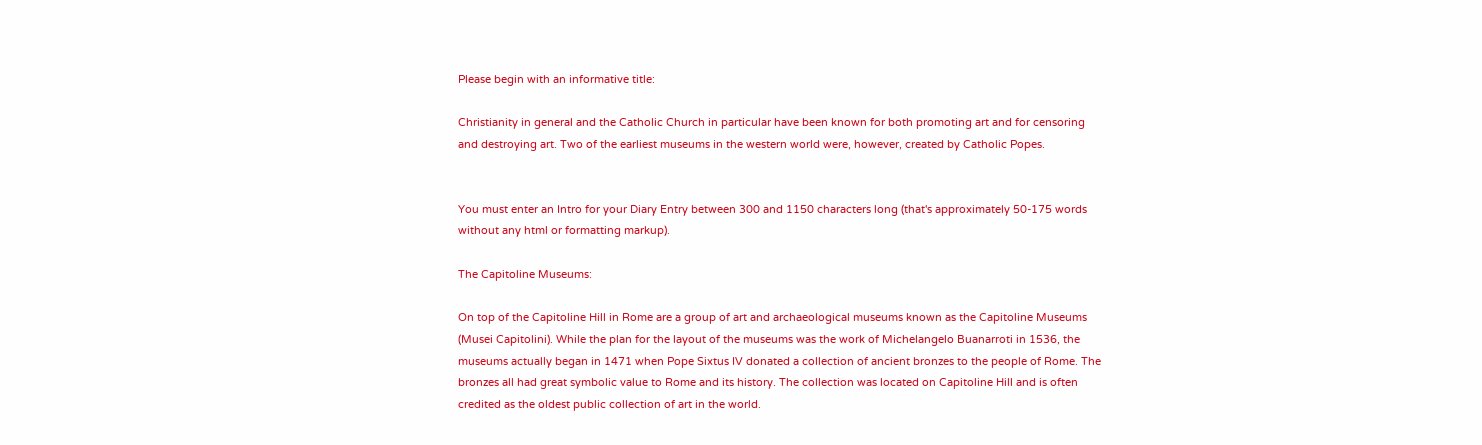Please begin with an informative title:

Christianity in general and the Catholic Church in particular have been known for both promoting art and for censoring and destroying art. Two of the earliest museums in the western world were, however, created by Catholic Popes.


You must enter an Intro for your Diary Entry between 300 and 1150 characters long (that's approximately 50-175 words without any html or formatting markup).

The Capitoline Museums:

On top of the Capitoline Hill in Rome are a group of art and archaeological museums known as the Capitoline Museums (Musei Capitolini). While the plan for the layout of the museums was the work of Michelangelo Buanarroti in 1536, the museums actually began in 1471 when Pope Sixtus IV donated a collection of ancient bronzes to the people of Rome. The bronzes all had great symbolic value to Rome and its history. The collection was located on Capitoline Hill and is often credited as the oldest public collection of art in the world.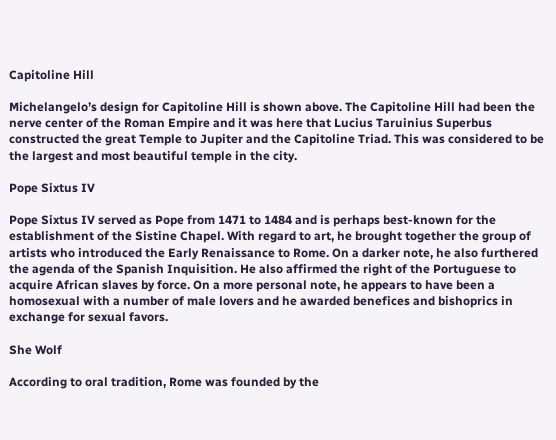Capitoline Hill

Michelangelo’s design for Capitoline Hill is shown above. The Capitoline Hill had been the nerve center of the Roman Empire and it was here that Lucius Taruinius Superbus constructed the great Temple to Jupiter and the Capitoline Triad. This was considered to be the largest and most beautiful temple in the city.

Pope Sixtus IV

Pope Sixtus IV served as Pope from 1471 to 1484 and is perhaps best-known for the establishment of the Sistine Chapel. With regard to art, he brought together the group of artists who introduced the Early Renaissance to Rome. On a darker note, he also furthered the agenda of the Spanish Inquisition. He also affirmed the right of the Portuguese to acquire African slaves by force. On a more personal note, he appears to have been a homosexual with a number of male lovers and he awarded benefices and bishoprics in exchange for sexual favors.

She Wolf

According to oral tradition, Rome was founded by the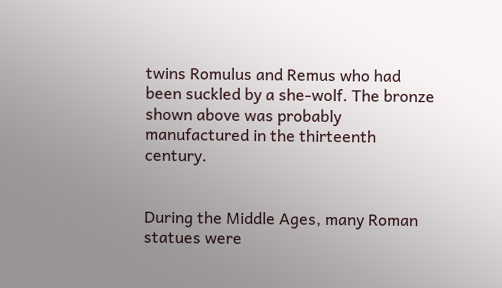twins Romulus and Remus who had been suckled by a she-wolf. The bronze shown above was probably manufactured in the thirteenth century.


During the Middle Ages, many Roman statues were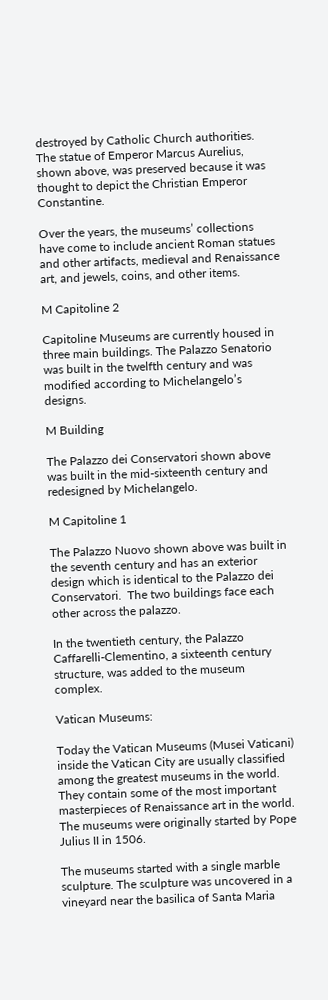destroyed by Catholic Church authorities. The statue of Emperor Marcus Aurelius, shown above, was preserved because it was thought to depict the Christian Emperor Constantine.

Over the years, the museums’ collections have come to include ancient Roman statues and other artifacts, medieval and Renaissance art, and jewels, coins, and other items.

M Capitoline 2

Capitoline Museums are currently housed in three main buildings. The Palazzo Senatorio was built in the twelfth century and was modified according to Michelangelo’s designs.

M Building

The Palazzo dei Conservatori shown above was built in the mid-sixteenth century and redesigned by Michelangelo.

M Capitoline 1

The Palazzo Nuovo shown above was built in the seventh century and has an exterior design which is identical to the Palazzo dei Conservatori.  The two buildings face each other across the palazzo.

In the twentieth century, the Palazzo Caffarelli-Clementino, a sixteenth century structure, was added to the museum complex.

Vatican Museums:

Today the Vatican Museums (Musei Vaticani) inside the Vatican City are usually classified among the greatest museums in the world. They contain some of the most important masterpieces of Renaissance art in the world. The museums were originally started by Pope Julius II in 1506.

The museums started with a single marble sculpture. The sculpture was uncovered in a vineyard near the basilica of Santa Maria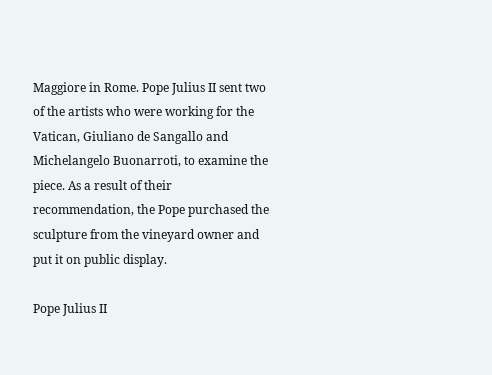Maggiore in Rome. Pope Julius II sent two of the artists who were working for the Vatican, Giuliano de Sangallo and Michelangelo Buonarroti, to examine the piece. As a result of their recommendation, the Pope purchased the sculpture from the vineyard owner and put it on public display.

Pope Julius II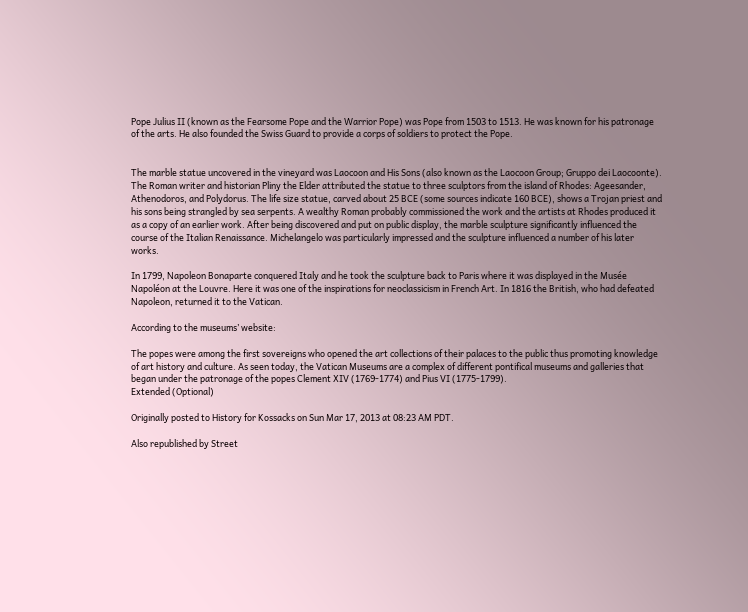Pope Julius II (known as the Fearsome Pope and the Warrior Pope) was Pope from 1503 to 1513. He was known for his patronage of the arts. He also founded the Swiss Guard to provide a corps of soldiers to protect the Pope.


The marble statue uncovered in the vineyard was Laocoon and His Sons (also known as the Laocoon Group; Gruppo dei Laocoonte). The Roman writer and historian Pliny the Elder attributed the statue to three sculptors from the island of Rhodes: Ageesander, Athenodoros, and Polydorus. The life size statue, carved about 25 BCE (some sources indicate 160 BCE), shows a Trojan priest and his sons being strangled by sea serpents. A wealthy Roman probably commissioned the work and the artists at Rhodes produced it as a copy of an earlier work. After being discovered and put on public display, the marble sculpture significantly influenced the course of the Italian Renaissance. Michelangelo was particularly impressed and the sculpture influenced a number of his later works.

In 1799, Napoleon Bonaparte conquered Italy and he took the sculpture back to Paris where it was displayed in the Musée Napoléon at the Louvre. Here it was one of the inspirations for neoclassicism in French Art. In 1816 the British, who had defeated Napoleon, returned it to the Vatican.

According to the museums’ website:

The popes were among the first sovereigns who opened the art collections of their palaces to the public thus promoting knowledge of art history and culture. As seen today, the Vatican Museums are a complex of different pontifical museums and galleries that began under the patronage of the popes Clement XIV (1769-1774) and Pius VI (1775-1799).
Extended (Optional)

Originally posted to History for Kossacks on Sun Mar 17, 2013 at 08:23 AM PDT.

Also republished by Street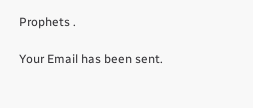Prophets .

Your Email has been sent.